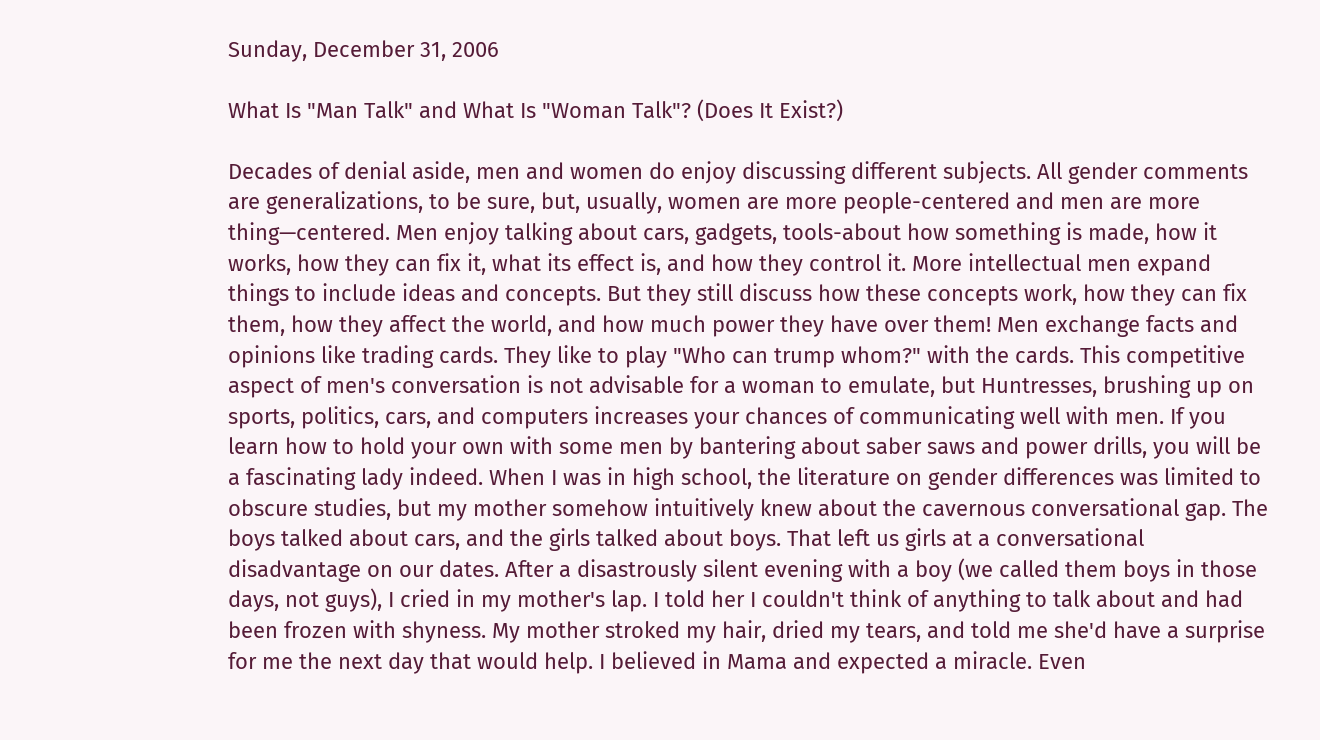Sunday, December 31, 2006

What Is "Man Talk" and What Is "Woman Talk"? (Does It Exist?)

Decades of denial aside, men and women do enjoy discussing different subjects. All gender comments are generalizations, to be sure, but, usually, women are more people-centered and men are more thing—centered. Men enjoy talking about cars, gadgets, tools-about how something is made, how it works, how they can fix it, what its effect is, and how they control it. More intellectual men expand things to include ideas and concepts. But they still discuss how these concepts work, how they can fix them, how they affect the world, and how much power they have over them! Men exchange facts and opinions like trading cards. They like to play "Who can trump whom?" with the cards. This competitive aspect of men's conversation is not advisable for a woman to emulate, but Huntresses, brushing up on sports, politics, cars, and computers increases your chances of communicating well with men. If you learn how to hold your own with some men by bantering about saber saws and power drills, you will be a fascinating lady indeed. When I was in high school, the literature on gender differences was limited to obscure studies, but my mother somehow intuitively knew about the cavernous conversational gap. The boys talked about cars, and the girls talked about boys. That left us girls at a conversational disadvantage on our dates. After a disastrously silent evening with a boy (we called them boys in those days, not guys), I cried in my mother's lap. I told her I couldn't think of anything to talk about and had been frozen with shyness. My mother stroked my hair, dried my tears, and told me she'd have a surprise for me the next day that would help. I believed in Mama and expected a miracle. Even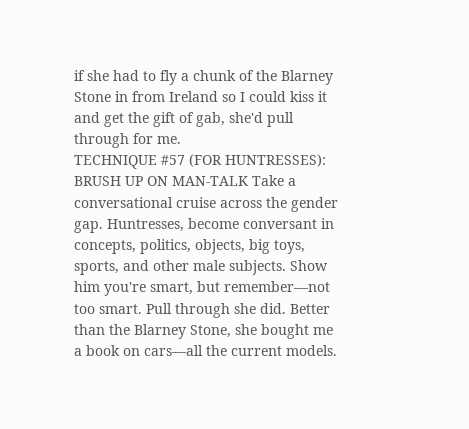if she had to fly a chunk of the Blarney Stone in from Ireland so I could kiss it and get the gift of gab, she'd pull through for me.
TECHNIQUE #57 (FOR HUNTRESSES): BRUSH UP ON MAN-TALK Take a conversational cruise across the gender gap. Huntresses, become conversant in concepts, politics, objects, big toys, sports, and other male subjects. Show him you're smart, but remember—not too smart. Pull through she did. Better than the Blarney Stone, she bought me a book on cars—all the current models.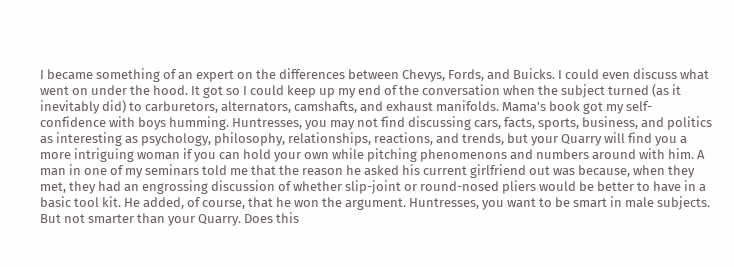I became something of an expert on the differences between Chevys, Fords, and Buicks. I could even discuss what went on under the hood. It got so I could keep up my end of the conversation when the subject turned (as it inevitably did) to carburetors, alternators, camshafts, and exhaust manifolds. Mama's book got my self-confidence with boys humming. Huntresses, you may not find discussing cars, facts, sports, business, and politics as interesting as psychology, philosophy, relationships, reactions, and trends, but your Quarry will find you a more intriguing woman if you can hold your own while pitching phenomenons and numbers around with him. A man in one of my seminars told me that the reason he asked his current girlfriend out was because, when they met, they had an engrossing discussion of whether slip-joint or round-nosed pliers would be better to have in a basic tool kit. He added, of course, that he won the argument. Huntresses, you want to be smart in male subjects. But not smarter than your Quarry. Does this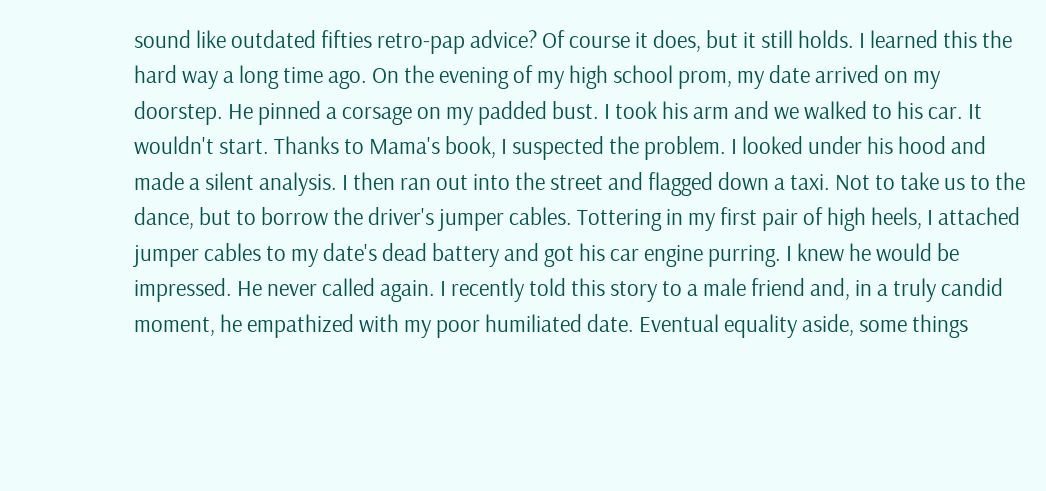sound like outdated fifties retro-pap advice? Of course it does, but it still holds. I learned this the hard way a long time ago. On the evening of my high school prom, my date arrived on my doorstep. He pinned a corsage on my padded bust. I took his arm and we walked to his car. It wouldn't start. Thanks to Mama's book, I suspected the problem. I looked under his hood and made a silent analysis. I then ran out into the street and flagged down a taxi. Not to take us to the dance, but to borrow the driver's jumper cables. Tottering in my first pair of high heels, I attached jumper cables to my date's dead battery and got his car engine purring. I knew he would be impressed. He never called again. I recently told this story to a male friend and, in a truly candid moment, he empathized with my poor humiliated date. Eventual equality aside, some things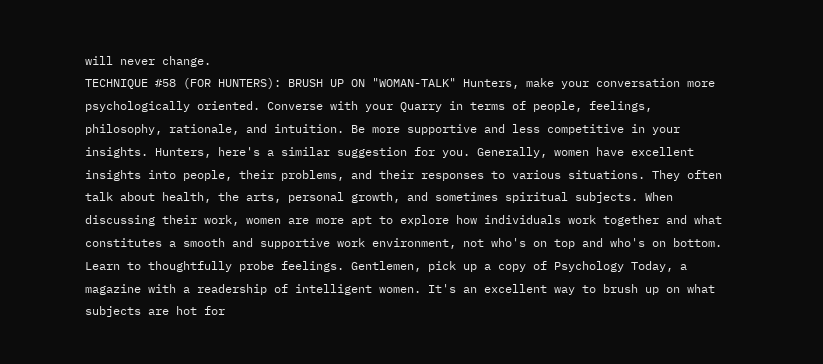will never change.
TECHNIQUE #58 (FOR HUNTERS): BRUSH UP ON "WOMAN-TALK" Hunters, make your conversation more psychologically oriented. Converse with your Quarry in terms of people, feelings, philosophy, rationale, and intuition. Be more supportive and less competitive in your insights. Hunters, here's a similar suggestion for you. Generally, women have excellent insights into people, their problems, and their responses to various situations. They often talk about health, the arts, personal growth, and sometimes spiritual subjects. When discussing their work, women are more apt to explore how individuals work together and what constitutes a smooth and supportive work environment, not who's on top and who's on bottom. Learn to thoughtfully probe feelings. Gentlemen, pick up a copy of Psychology Today, a magazine with a readership of intelligent women. It's an excellent way to brush up on what subjects are hot for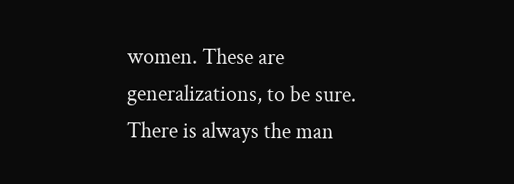women. These are generalizations, to be sure. There is always the man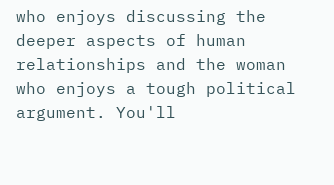who enjoys discussing the deeper aspects of human relationships and the woman who enjoys a tough political argument. You'll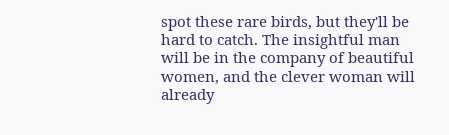spot these rare birds, but they'll be hard to catch. The insightful man will be in the company of beautiful women, and the clever woman will already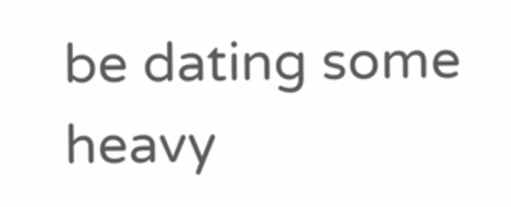be dating some heavy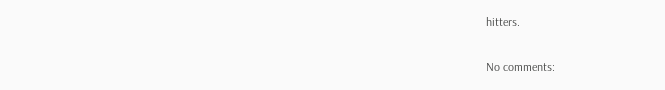hitters.

No comments: